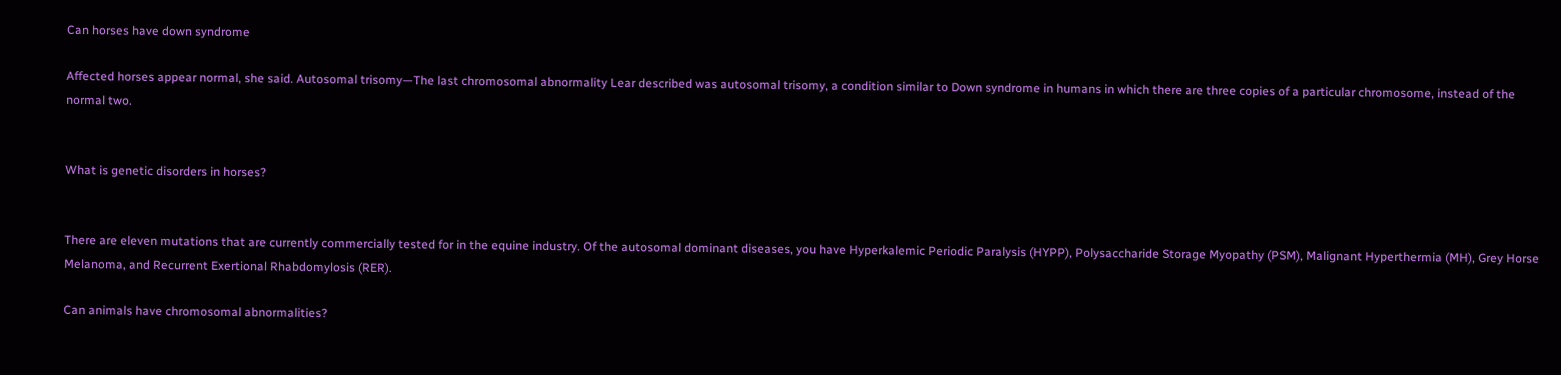Can horses have down syndrome

Affected horses appear normal, she said. Autosomal trisomy—The last chromosomal abnormality Lear described was autosomal trisomy, a condition similar to Down syndrome in humans in which there are three copies of a particular chromosome, instead of the normal two.


What is genetic disorders in horses?


There are eleven mutations that are currently commercially tested for in the equine industry. Of the autosomal dominant diseases, you have Hyperkalemic Periodic Paralysis (HYPP), Polysaccharide Storage Myopathy (PSM), Malignant Hyperthermia (MH), Grey Horse Melanoma, and Recurrent Exertional Rhabdomylosis (RER).

Can animals have chromosomal abnormalities?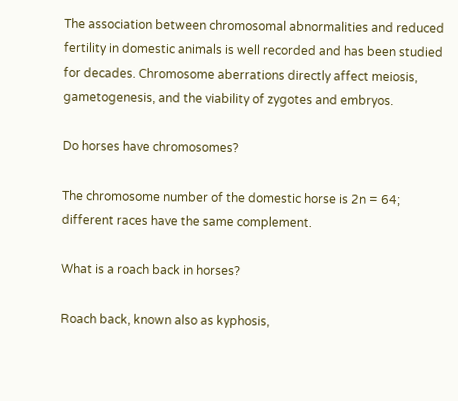The association between chromosomal abnormalities and reduced fertility in domestic animals is well recorded and has been studied for decades. Chromosome aberrations directly affect meiosis, gametogenesis, and the viability of zygotes and embryos.

Do horses have chromosomes?

The chromosome number of the domestic horse is 2n = 64; different races have the same complement.

What is a roach back in horses?

Roach back, known also as kyphosis,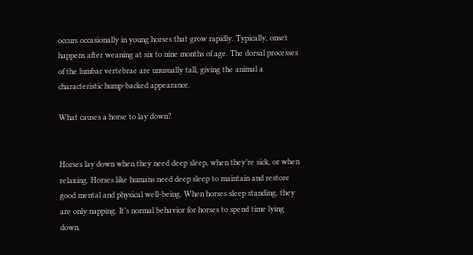occurs occasionally in young horses that grow rapidly. Typically, onset happens after weaning at six to nine months of age. The dorsal processes of the lumbar vertebrae are unusually tall, giving the animal a characteristic hump-backed appearance.

What causes a horse to lay down?


Horses lay down when they need deep sleep, when they’re sick, or when relaxing. Horses like humans need deep sleep to maintain and restore good mental and physical well-being. When horses sleep standing, they are only napping. It’s normal behavior for horses to spend time lying down.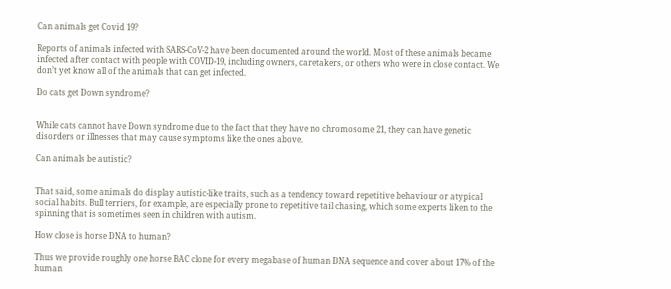Can animals get Covid 19?

Reports of animals infected with SARS-CoV-2 have been documented around the world. Most of these animals became infected after contact with people with COVID-19, including owners, caretakers, or others who were in close contact. We don’t yet know all of the animals that can get infected.

Do cats get Down syndrome?


While cats cannot have Down syndrome due to the fact that they have no chromosome 21, they can have genetic disorders or illnesses that may cause symptoms like the ones above.

Can animals be autistic?


That said, some animals do display autistic-like traits, such as a tendency toward repetitive behaviour or atypical social habits. Bull terriers, for example, are especially prone to repetitive tail chasing, which some experts liken to the spinning that is sometimes seen in children with autism.

How close is horse DNA to human?

Thus we provide roughly one horse BAC clone for every megabase of human DNA sequence and cover about 17% of the human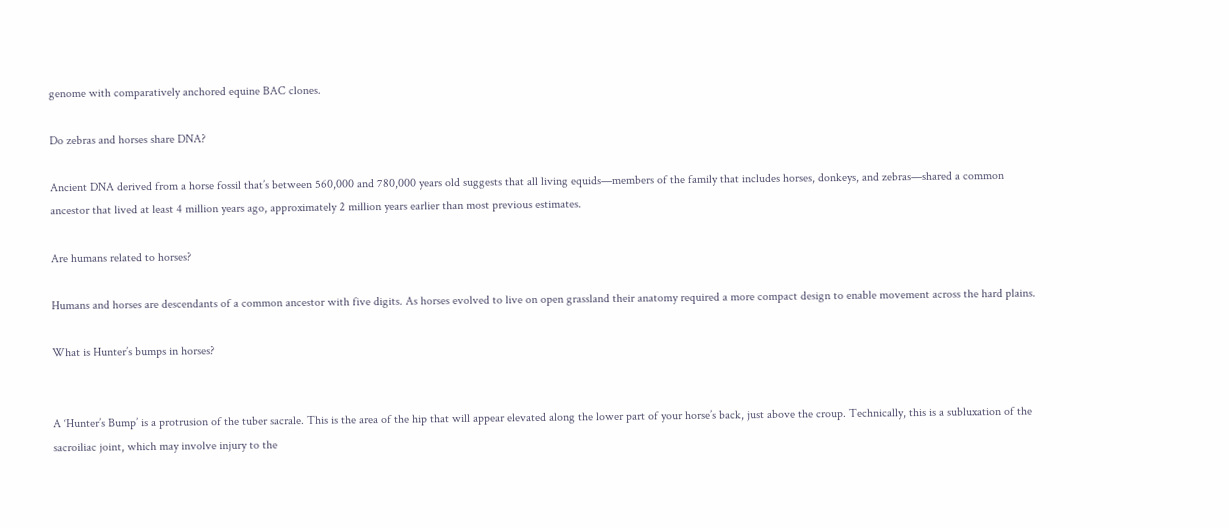genome with comparatively anchored equine BAC clones.

Do zebras and horses share DNA?

Ancient DNA derived from a horse fossil that’s between 560,000 and 780,000 years old suggests that all living equids—members of the family that includes horses, donkeys, and zebras—shared a common ancestor that lived at least 4 million years ago, approximately 2 million years earlier than most previous estimates.

Are humans related to horses?

Humans and horses are descendants of a common ancestor with five digits. As horses evolved to live on open grassland their anatomy required a more compact design to enable movement across the hard plains.

What is Hunter’s bumps in horses?


A ‘Hunter’s Bump’ is a protrusion of the tuber sacrale. This is the area of the hip that will appear elevated along the lower part of your horse’s back, just above the croup. Technically, this is a subluxation of the sacroiliac joint, which may involve injury to the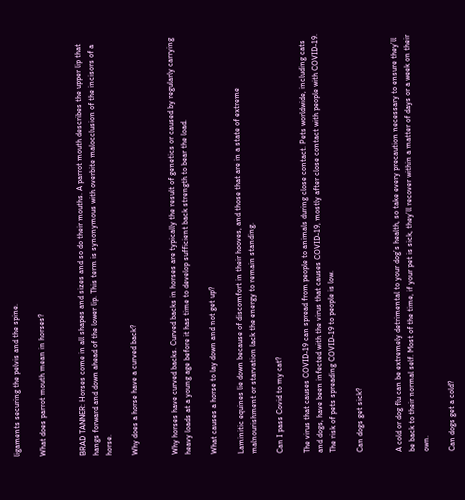ligaments securing the pelvis and the spine.

What does parrot mouth mean in horses?


BRAD TANNER: Horses come in all shapes and sizes and so do their mouths. A parrot mouth describes the upper lip that hangs forward and down ahead of the lower lip. This term is synonymous with overbite malocclusion of the incisors of a horse.

Why does a horse have a curved back?


Why horses have curved backs. Curved backs in horses are typically the result of genetics or caused by regularly carrying heavy loads at a young age before it has time to develop sufficient back strength to bear the load.

What causes a horse to lay down and not get up?

Laminitic equines lie down because of discomfort in their hooves, and those that are in a state of extreme malnourishment or starvation lack the energy to remain standing.

Can I pass Covid to my cat?

The virus that causes COVID-19 can spread from people to animals during close contact. Pets worldwide, including cats and dogs, have been infected with the virus that causes COVID-19, mostly after close contact with people with COVID-19. The risk of pets spreading COVID-19 to people is low.

Can dogs get sick?


A cold or dog flu can be extremely detrimental to your dog’s health, so take every precaution necessary to ensure they’ll be back to their normal self. Most of the time, if your pet is sick, they’ll recover within a matter of days or a week on their own.

Can dogs get a cold?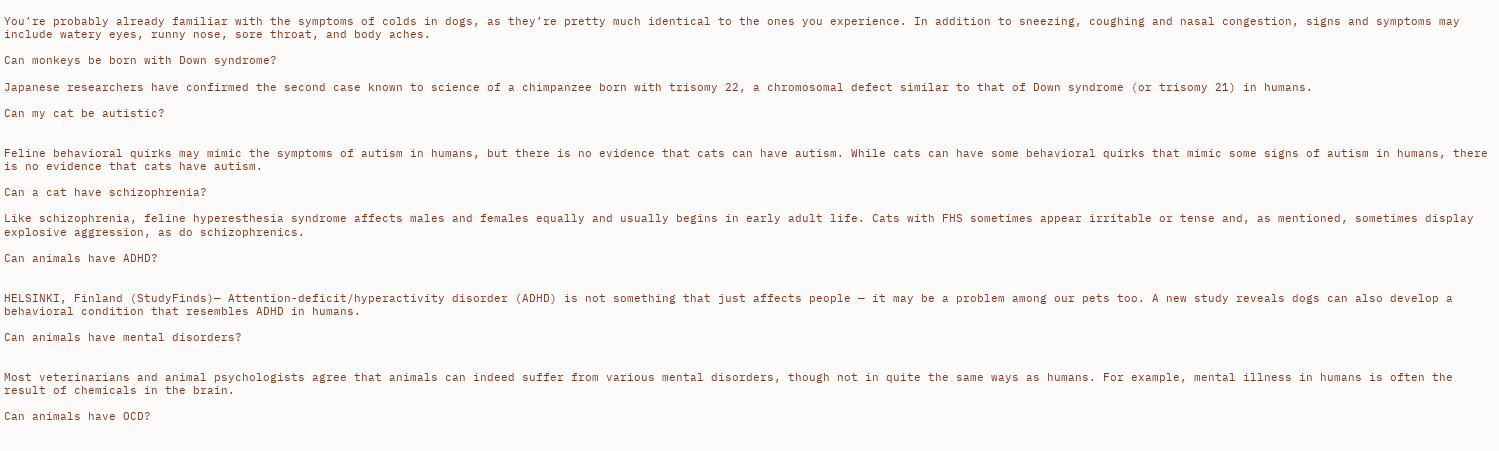You’re probably already familiar with the symptoms of colds in dogs, as they’re pretty much identical to the ones you experience. In addition to sneezing, coughing and nasal congestion, signs and symptoms may include watery eyes, runny nose, sore throat, and body aches.

Can monkeys be born with Down syndrome?

Japanese researchers have confirmed the second case known to science of a chimpanzee born with trisomy 22, a chromosomal defect similar to that of Down syndrome (or trisomy 21) in humans.

Can my cat be autistic?


Feline behavioral quirks may mimic the symptoms of autism in humans, but there is no evidence that cats can have autism. While cats can have some behavioral quirks that mimic some signs of autism in humans, there is no evidence that cats have autism.

Can a cat have schizophrenia?

Like schizophrenia, feline hyperesthesia syndrome affects males and females equally and usually begins in early adult life. Cats with FHS sometimes appear irritable or tense and, as mentioned, sometimes display explosive aggression, as do schizophrenics.

Can animals have ADHD?


HELSINKI, Finland (StudyFinds)— Attention-deficit/hyperactivity disorder (ADHD) is not something that just affects people — it may be a problem among our pets too. A new study reveals dogs can also develop a behavioral condition that resembles ADHD in humans.

Can animals have mental disorders?


Most veterinarians and animal psychologists agree that animals can indeed suffer from various mental disorders, though not in quite the same ways as humans. For example, mental illness in humans is often the result of chemicals in the brain.

Can animals have OCD?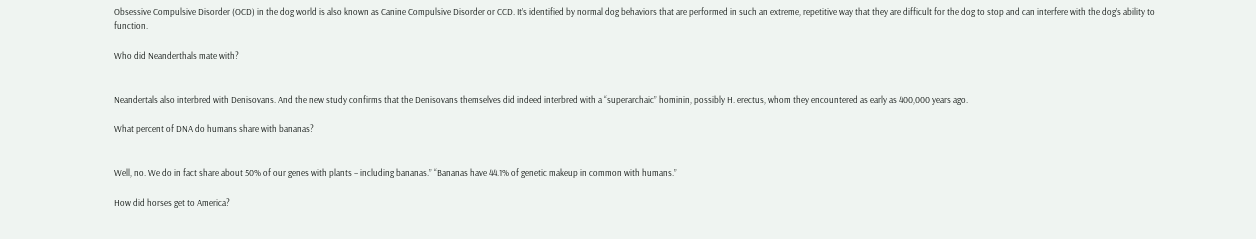Obsessive Compulsive Disorder (OCD) in the dog world is also known as Canine Compulsive Disorder or CCD. It’s identified by normal dog behaviors that are performed in such an extreme, repetitive way that they are difficult for the dog to stop and can interfere with the dog’s ability to function.

Who did Neanderthals mate with?


Neandertals also interbred with Denisovans. And the new study confirms that the Denisovans themselves did indeed interbred with a “superarchaic” hominin, possibly H. erectus, whom they encountered as early as 400,000 years ago.

What percent of DNA do humans share with bananas?


Well, no. We do in fact share about 50% of our genes with plants – including bananas.” “Bananas have 44.1% of genetic makeup in common with humans.”

How did horses get to America?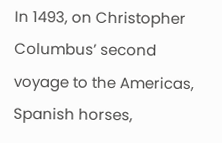In 1493, on Christopher Columbus’ second voyage to the Americas, Spanish horses,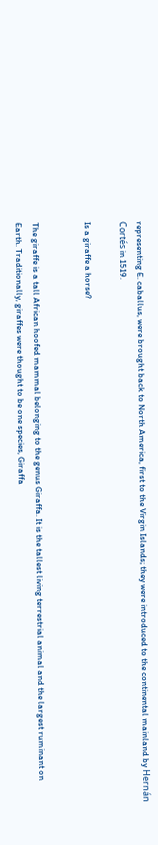representing E. caballus, were brought back to North America, first to the Virgin Islands; they were introduced to the continental mainland by Hernán Cortés in 1519.

Is a giraffe a horse?


The giraffe is a tall African hoofed mammal belonging to the genus Giraffa. It is the tallest living terrestrial animal and the largest ruminant on Earth. Traditionally, giraffes were thought to be one species, Giraffa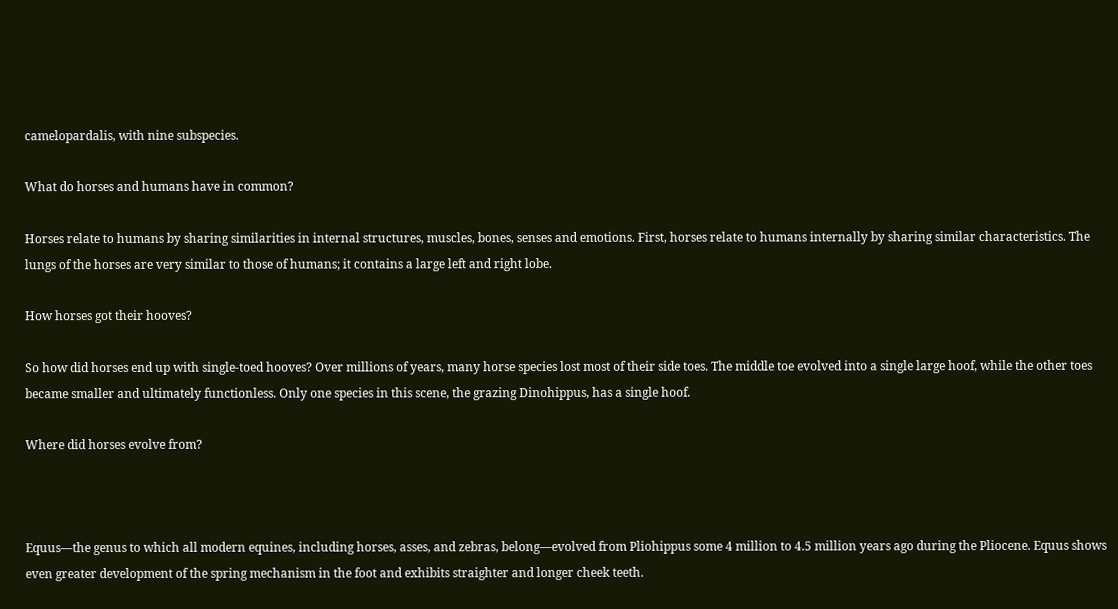camelopardalis, with nine subspecies.

What do horses and humans have in common?

Horses relate to humans by sharing similarities in internal structures, muscles, bones, senses and emotions. First, horses relate to humans internally by sharing similar characteristics. The lungs of the horses are very similar to those of humans; it contains a large left and right lobe.

How horses got their hooves?

So how did horses end up with single-toed hooves? Over millions of years, many horse species lost most of their side toes. The middle toe evolved into a single large hoof, while the other toes became smaller and ultimately functionless. Only one species in this scene, the grazing Dinohippus, has a single hoof.

Where did horses evolve from?



Equus—the genus to which all modern equines, including horses, asses, and zebras, belong—evolved from Pliohippus some 4 million to 4.5 million years ago during the Pliocene. Equus shows even greater development of the spring mechanism in the foot and exhibits straighter and longer cheek teeth.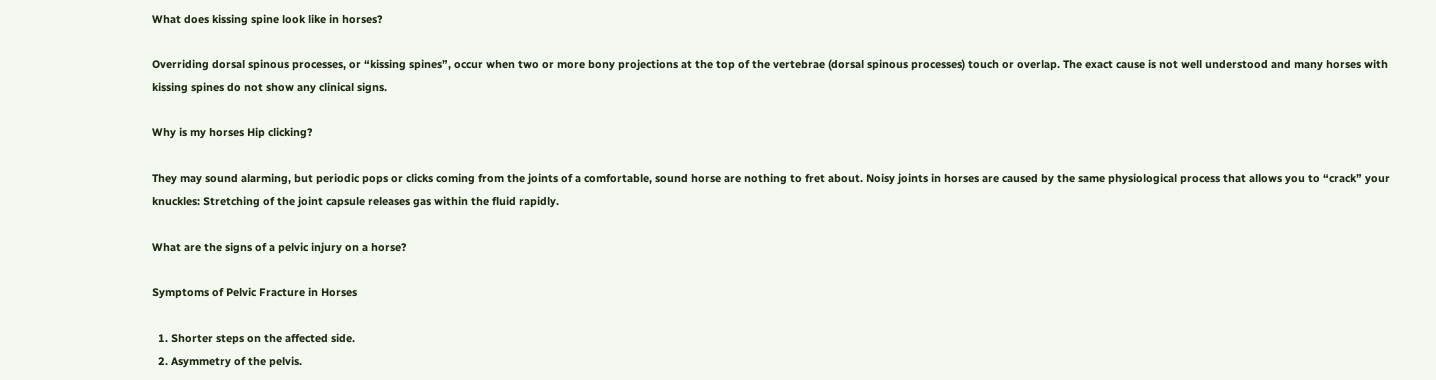What does kissing spine look like in horses?

Overriding dorsal spinous processes, or “kissing spines”, occur when two or more bony projections at the top of the vertebrae (dorsal spinous processes) touch or overlap. The exact cause is not well understood and many horses with kissing spines do not show any clinical signs.

Why is my horses Hip clicking?

They may sound alarming, but periodic pops or clicks coming from the joints of a comfortable, sound horse are nothing to fret about. Noisy joints in horses are caused by the same physiological process that allows you to “crack” your knuckles: Stretching of the joint capsule releases gas within the fluid rapidly.

What are the signs of a pelvic injury on a horse?

Symptoms of Pelvic Fracture in Horses

  1. Shorter steps on the affected side.
  2. Asymmetry of the pelvis.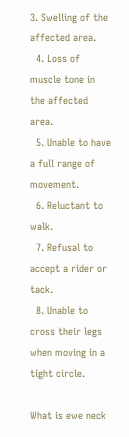3. Swelling of the affected area.
  4. Loss of muscle tone in the affected area.
  5. Unable to have a full range of movement.
  6. Reluctant to walk.
  7. Refusal to accept a rider or tack.
  8. Unable to cross their legs when moving in a tight circle.

What is ewe neck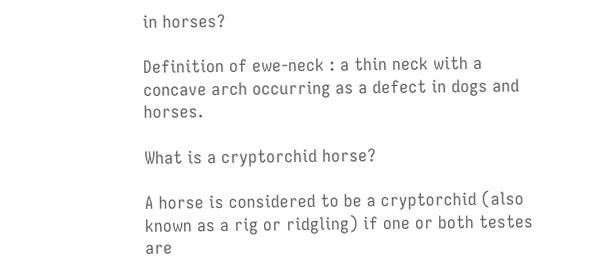in horses?

Definition of ewe-neck : a thin neck with a concave arch occurring as a defect in dogs and horses.

What is a cryptorchid horse?

A horse is considered to be a cryptorchid (also known as a rig or ridgling) if one or both testes are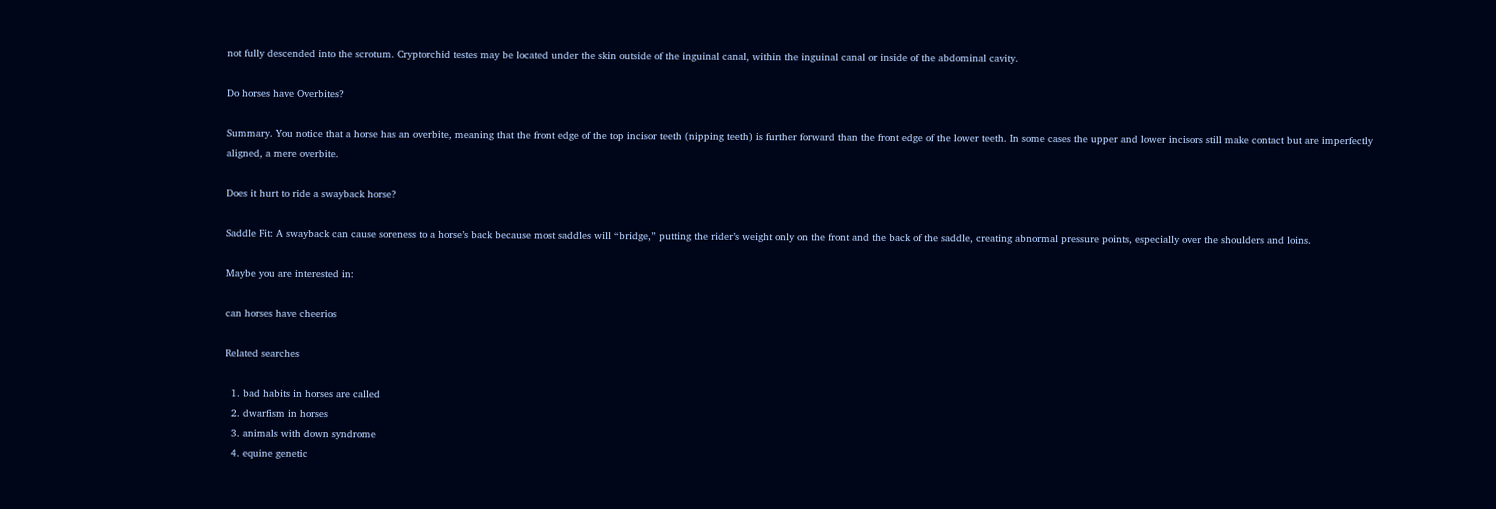not fully descended into the scrotum. Cryptorchid testes may be located under the skin outside of the inguinal canal, within the inguinal canal or inside of the abdominal cavity.

Do horses have Overbites?

Summary. You notice that a horse has an overbite, meaning that the front edge of the top incisor teeth (nipping teeth) is further forward than the front edge of the lower teeth. In some cases the upper and lower incisors still make contact but are imperfectly aligned, a mere overbite.

Does it hurt to ride a swayback horse?

Saddle Fit: A swayback can cause soreness to a horse’s back because most saddles will “bridge,” putting the rider’s weight only on the front and the back of the saddle, creating abnormal pressure points, especially over the shoulders and loins.

Maybe you are interested in:

can horses have cheerios

Related searches

  1. bad habits in horses are called
  2. dwarfism in horses
  3. animals with down syndrome
  4. equine genetic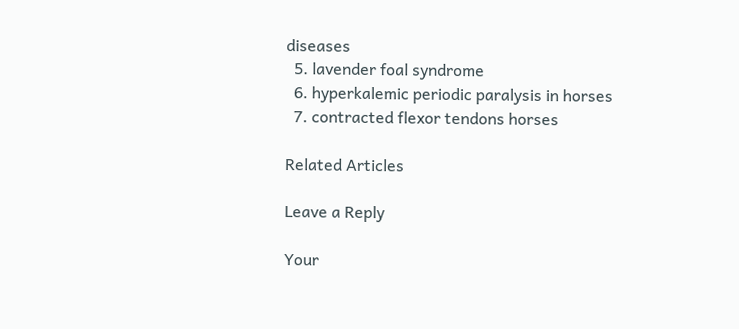diseases
  5. lavender foal syndrome
  6. hyperkalemic periodic paralysis in horses
  7. contracted flexor tendons horses

Related Articles

Leave a Reply

Your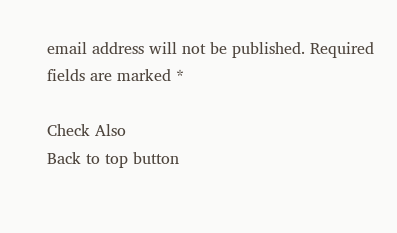email address will not be published. Required fields are marked *

Check Also
Back to top button